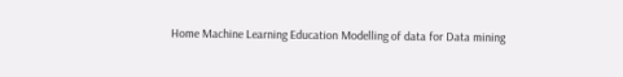Home Machine Learning Education Modelling of data for Data mining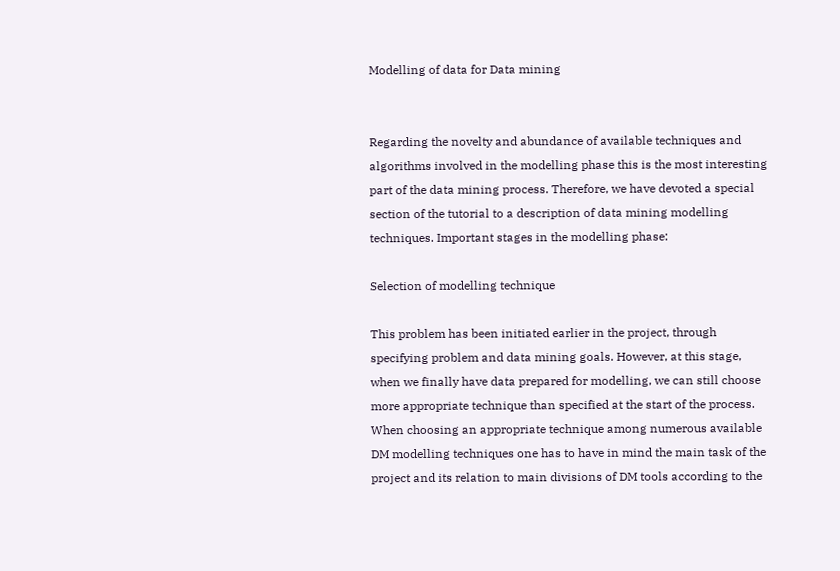Modelling of data for Data mining


Regarding the novelty and abundance of available techniques and algorithms involved in the modelling phase this is the most interesting part of the data mining process. Therefore, we have devoted a special section of the tutorial to a description of data mining modelling techniques. Important stages in the modelling phase:

Selection of modelling technique

This problem has been initiated earlier in the project, through specifying problem and data mining goals. However, at this stage, when we finally have data prepared for modelling, we can still choose more appropriate technique than specified at the start of the process.
When choosing an appropriate technique among numerous available DM modelling techniques one has to have in mind the main task of the project and its relation to main divisions of DM tools according to the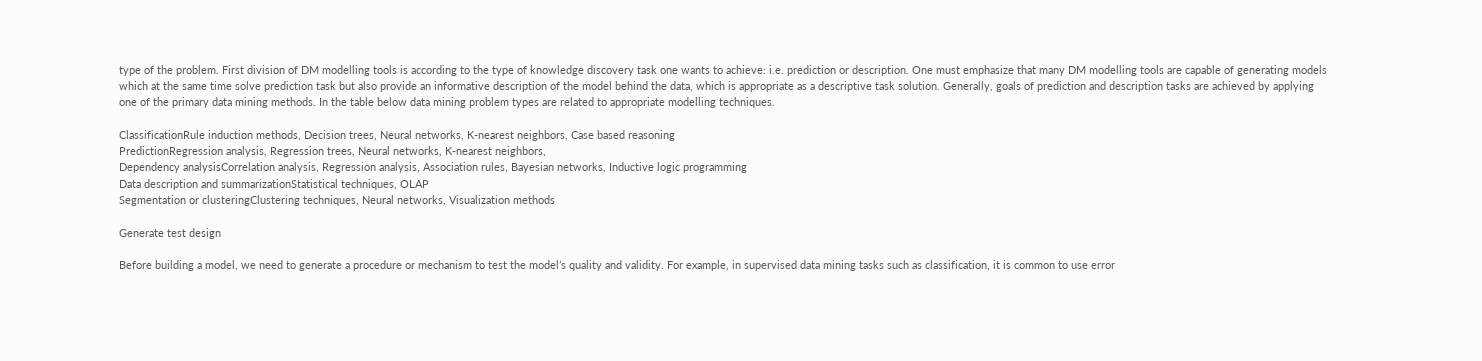type of the problem. First division of DM modelling tools is according to the type of knowledge discovery task one wants to achieve: i.e. prediction or description. One must emphasize that many DM modelling tools are capable of generating models which at the same time solve prediction task but also provide an informative description of the model behind the data, which is appropriate as a descriptive task solution. Generally, goals of prediction and description tasks are achieved by applying one of the primary data mining methods. In the table below data mining problem types are related to appropriate modelling techniques.

ClassificationRule induction methods, Decision trees, Neural networks, K-nearest neighbors, Case based reasoning
PredictionRegression analysis, Regression trees, Neural networks, K-nearest neighbors,
Dependency analysisCorrelation analysis, Regression analysis, Association rules, Bayesian networks, Inductive logic programming
Data description and summarizationStatistical techniques, OLAP
Segmentation or clusteringClustering techniques, Neural networks, Visualization methods

Generate test design

Before building a model, we need to generate a procedure or mechanism to test the model’s quality and validity. For example, in supervised data mining tasks such as classification, it is common to use error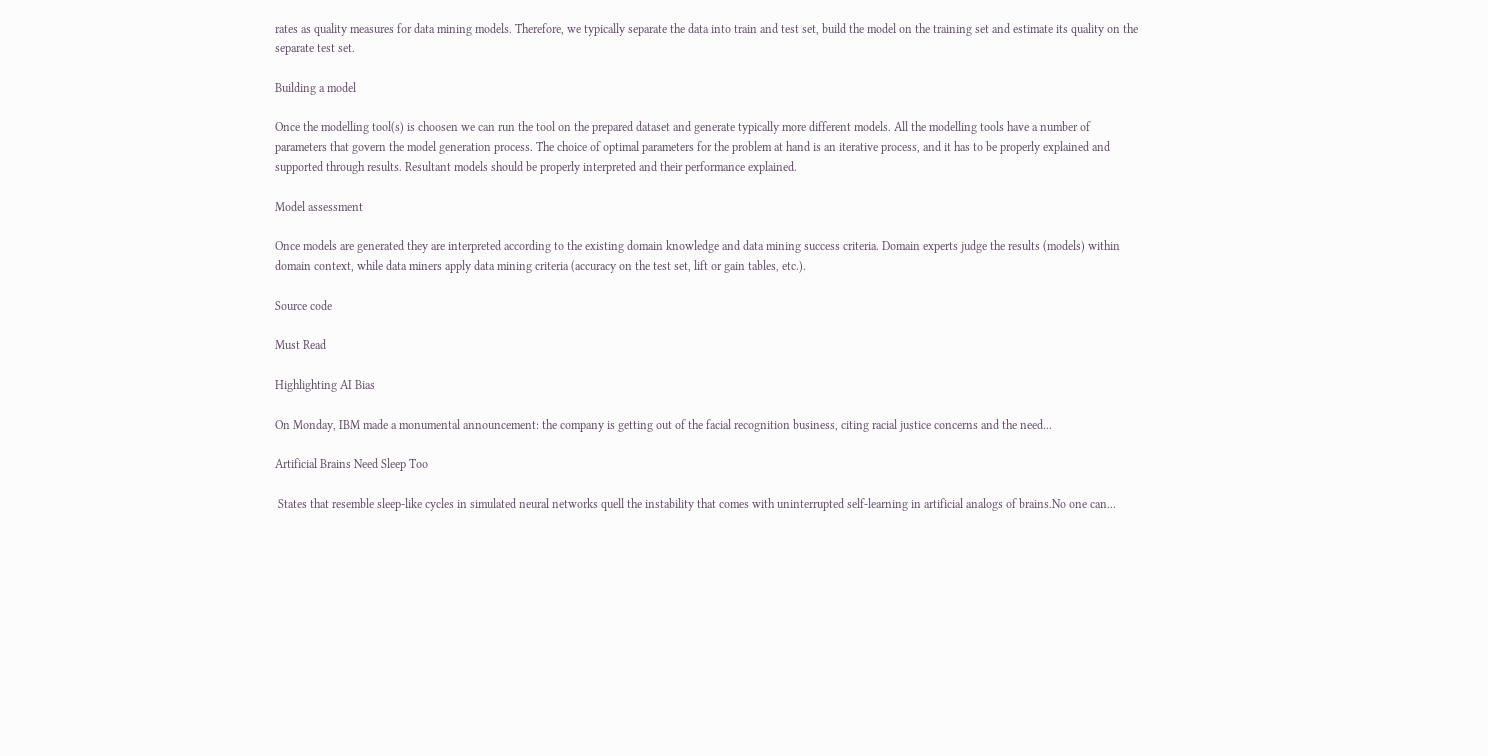rates as quality measures for data mining models. Therefore, we typically separate the data into train and test set, build the model on the training set and estimate its quality on the separate test set.

Building a model

Once the modelling tool(s) is choosen we can run the tool on the prepared dataset and generate typically more different models. All the modelling tools have a number of parameters that govern the model generation process. The choice of optimal parameters for the problem at hand is an iterative process, and it has to be properly explained and supported through results. Resultant models should be properly interpreted and their performance explained.

Model assessment

Once models are generated they are interpreted according to the existing domain knowledge and data mining success criteria. Domain experts judge the results (models) within domain context, while data miners apply data mining criteria (accuracy on the test set, lift or gain tables, etc.).

Source code

Must Read

Highlighting AI Bias

On Monday, IBM made a monumental announcement: the company is getting out of the facial recognition business, citing racial justice concerns and the need...

Artificial Brains Need Sleep Too

 States that resemble sleep-like cycles in simulated neural networks quell the instability that comes with uninterrupted self-learning in artificial analogs of brains.No one can...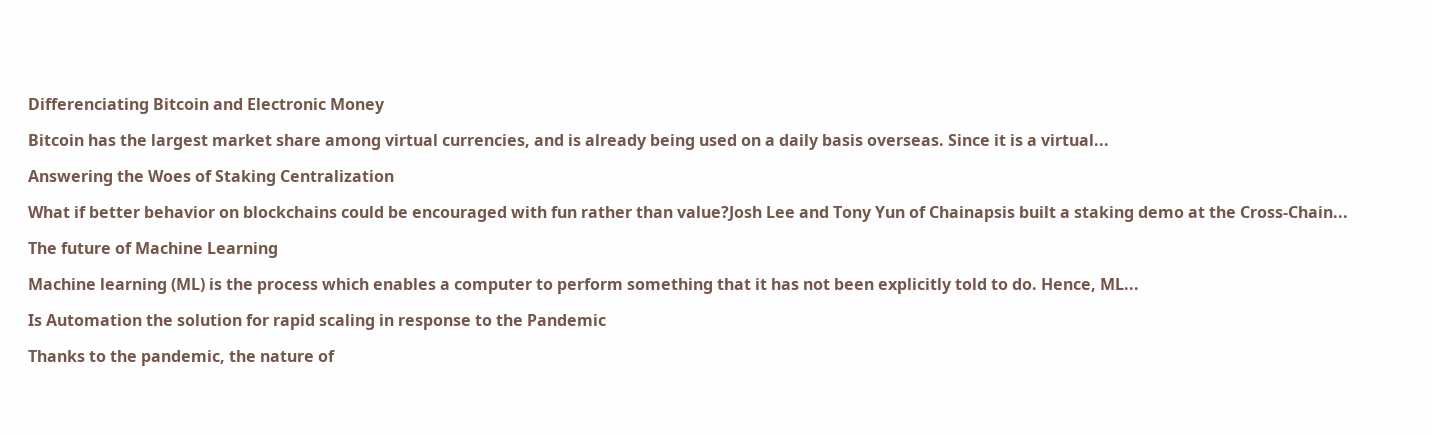Differenciating Bitcoin and Electronic Money

Bitcoin has the largest market share among virtual currencies, and is already being used on a daily basis overseas. Since it is a virtual...

Answering the Woes of Staking Centralization

What if better behavior on blockchains could be encouraged with fun rather than value?Josh Lee and Tony Yun of Chainapsis built a staking demo at the Cross-Chain...

The future of Machine Learning

Machine learning (ML) is the process which enables a computer to perform something that it has not been explicitly told to do. Hence, ML...

Is Automation the solution for rapid scaling in response to the Pandemic

Thanks to the pandemic, the nature of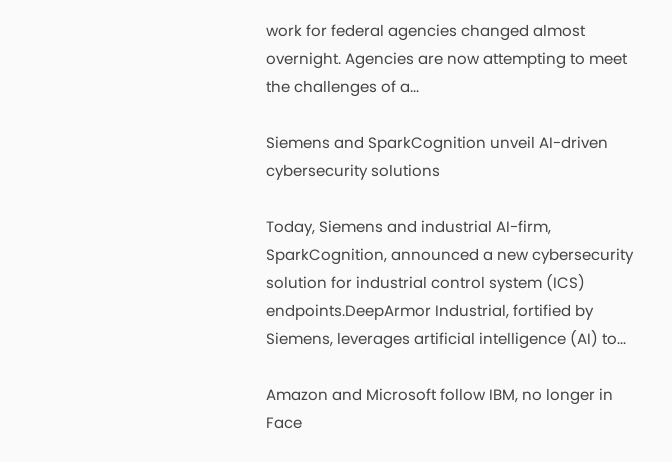work for federal agencies changed almost overnight. Agencies are now attempting to meet the challenges of a...

Siemens and SparkCognition unveil AI-driven cybersecurity solutions

Today, Siemens and industrial AI-firm, SparkCognition, announced a new cybersecurity solution for industrial control system (ICS) endpoints.DeepArmor Industrial, fortified by Siemens, leverages artificial intelligence (AI) to...

Amazon and Microsoft follow IBM, no longer in Face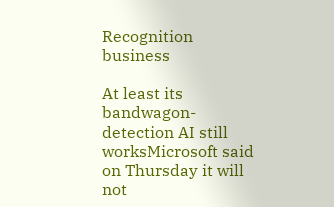Recognition business

At least its bandwagon-detection AI still worksMicrosoft said on Thursday it will not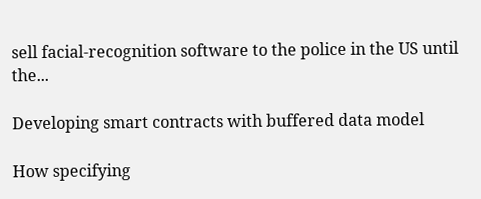sell facial-recognition software to the police in the US until the...

Developing smart contracts with buffered data model

How specifying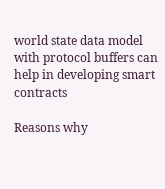world state data model with protocol buffers can help in developing smart contracts

Reasons why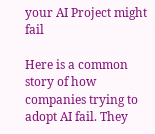your AI Project might fail

Here is a common story of how companies trying to adopt AI fail. They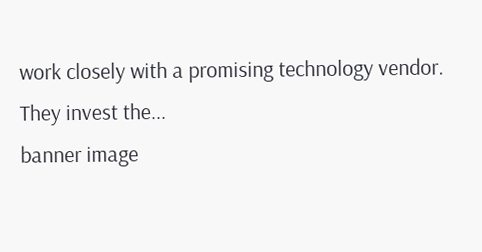work closely with a promising technology vendor. They invest the...
banner image